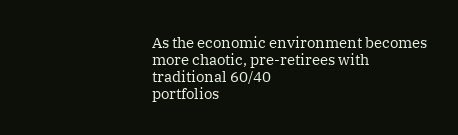As the economic environment becomes more chaotic, pre-retirees with traditional 60/40
portfolios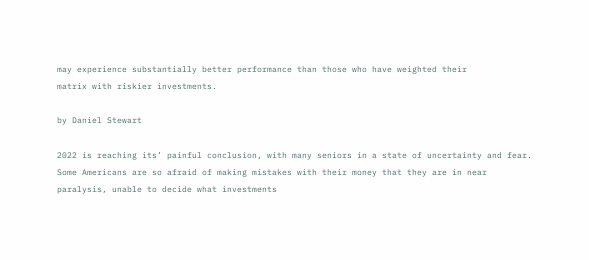may experience substantially better performance than those who have weighted their
matrix with riskier investments.

by Daniel Stewart

2022 is reaching its’ painful conclusion, with many seniors in a state of uncertainty and fear.
Some Americans are so afraid of making mistakes with their money that they are in near
paralysis, unable to decide what investments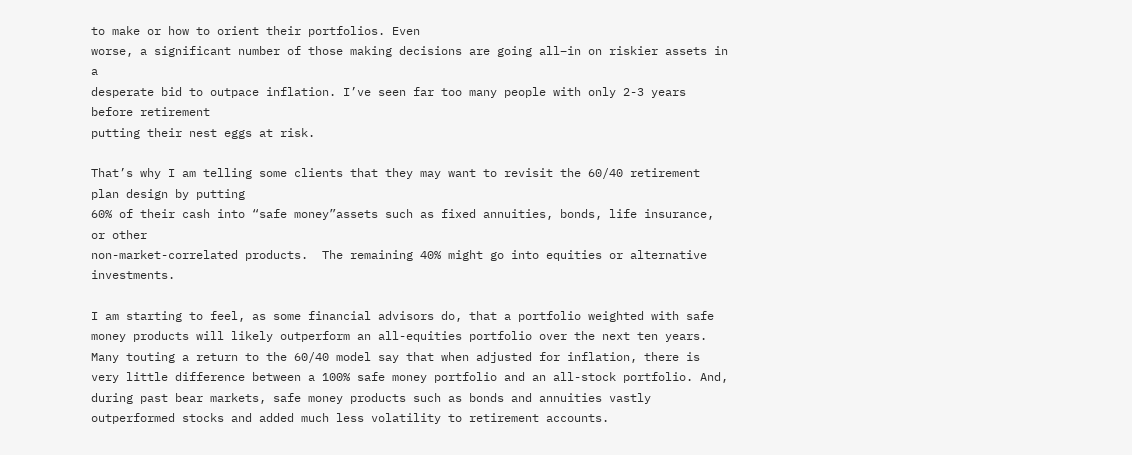to make or how to orient their portfolios. Even
worse, a significant number of those making decisions are going all–in on riskier assets in a
desperate bid to outpace inflation. I’ve seen far too many people with only 2-3 years before retirement
putting their nest eggs at risk.

That’s why I am telling some clients that they may want to revisit the 60/40 retirement plan design by putting
60% of their cash into “safe money”assets such as fixed annuities, bonds, life insurance, or other
non-market-correlated products.  The remaining 40% might go into equities or alternative investments.

I am starting to feel, as some financial advisors do, that a portfolio weighted with safe money products will likely outperform an all-equities portfolio over the next ten years.
Many touting a return to the 60/40 model say that when adjusted for inflation, there is very little difference between a 100% safe money portfolio and an all-stock portfolio. And, during past bear markets, safe money products such as bonds and annuities vastly outperformed stocks and added much less volatility to retirement accounts.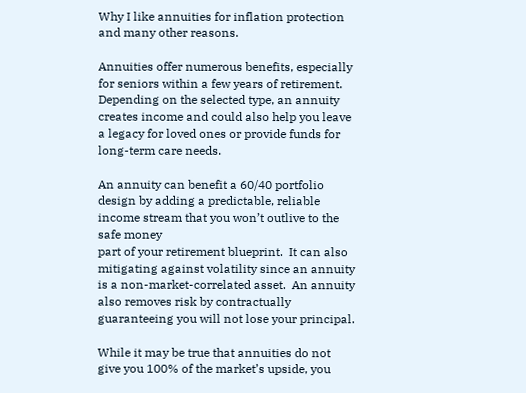Why I like annuities for inflation protection and many other reasons.

Annuities offer numerous benefits, especially for seniors within a few years of retirement. Depending on the selected type, an annuity creates income and could also help you leave a legacy for loved ones or provide funds for long-term care needs.

An annuity can benefit a 60/40 portfolio design by adding a predictable, reliable income stream that you won’t outlive to the safe money
part of your retirement blueprint.  It can also mitigating against volatility since an annuity is a non-market-correlated asset.  An annuity also removes risk by contractually guaranteeing you will not lose your principal.

While it may be true that annuities do not give you 100% of the market’s upside, you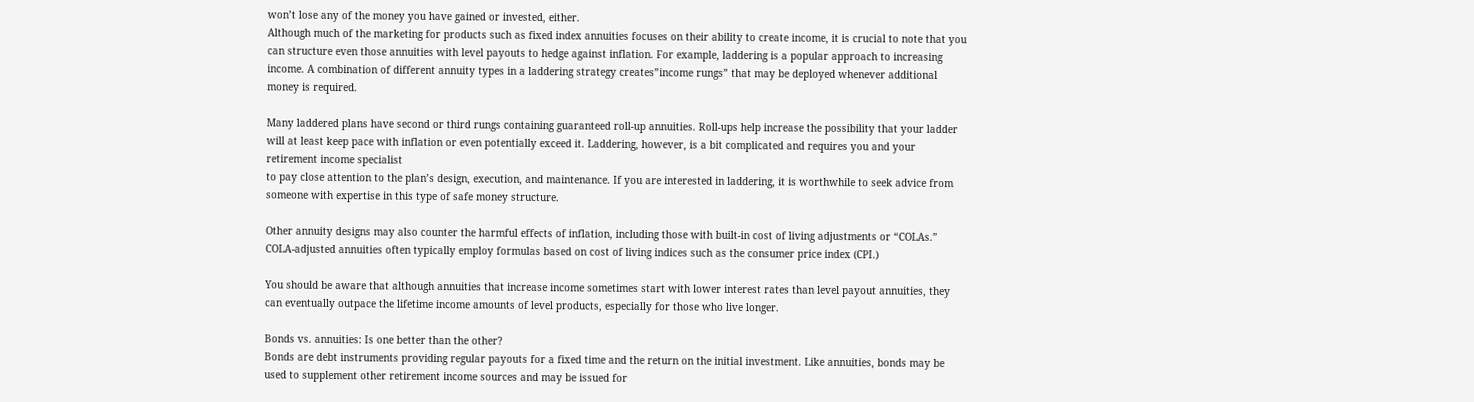won’t lose any of the money you have gained or invested, either.
Although much of the marketing for products such as fixed index annuities focuses on their ability to create income, it is crucial to note that you can structure even those annuities with level payouts to hedge against inflation. For example, laddering is a popular approach to increasing income. A combination of different annuity types in a laddering strategy creates”income rungs” that may be deployed whenever additional money is required.

Many laddered plans have second or third rungs containing guaranteed roll-up annuities. Roll-ups help increase the possibility that your ladder will at least keep pace with inflation or even potentially exceed it. Laddering, however, is a bit complicated and requires you and your retirement income specialist
to pay close attention to the plan’s design, execution, and maintenance. If you are interested in laddering, it is worthwhile to seek advice from someone with expertise in this type of safe money structure.

Other annuity designs may also counter the harmful effects of inflation, including those with built-in cost of living adjustments or “COLAs.”  COLA-adjusted annuities often typically employ formulas based on cost of living indices such as the consumer price index (CPI.)

You should be aware that although annuities that increase income sometimes start with lower interest rates than level payout annuities, they can eventually outpace the lifetime income amounts of level products, especially for those who live longer.

Bonds vs. annuities: Is one better than the other?
Bonds are debt instruments providing regular payouts for a fixed time and the return on the initial investment. Like annuities, bonds may be used to supplement other retirement income sources and may be issued for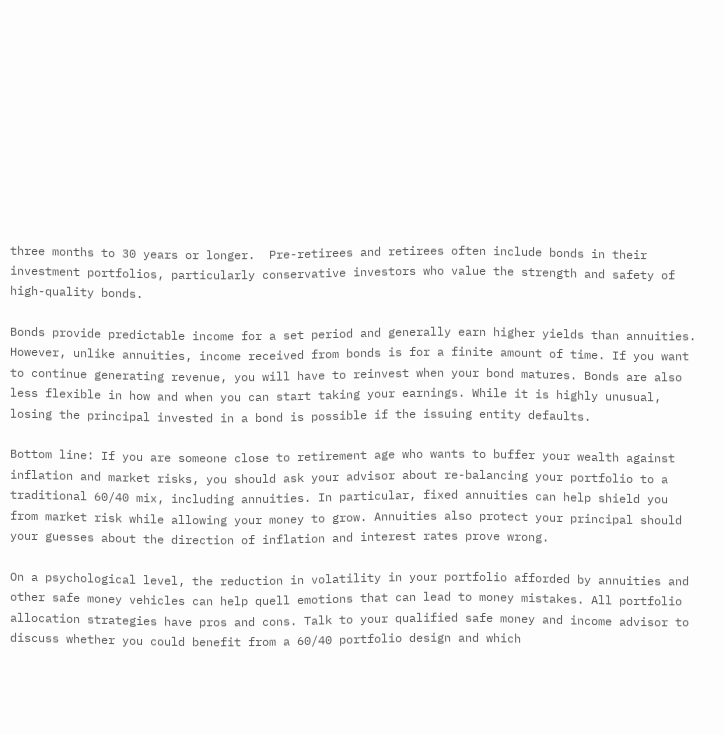three months to 30 years or longer.  Pre-retirees and retirees often include bonds in their investment portfolios, particularly conservative investors who value the strength and safety of  high-quality bonds.

Bonds provide predictable income for a set period and generally earn higher yields than annuities. However, unlike annuities, income received from bonds is for a finite amount of time. If you want to continue generating revenue, you will have to reinvest when your bond matures. Bonds are also less flexible in how and when you can start taking your earnings. While it is highly unusual, losing the principal invested in a bond is possible if the issuing entity defaults.

Bottom line: If you are someone close to retirement age who wants to buffer your wealth against inflation and market risks, you should ask your advisor about re-balancing your portfolio to a traditional 60/40 mix, including annuities. In particular, fixed annuities can help shield you from market risk while allowing your money to grow. Annuities also protect your principal should your guesses about the direction of inflation and interest rates prove wrong.

On a psychological level, the reduction in volatility in your portfolio afforded by annuities and other safe money vehicles can help quell emotions that can lead to money mistakes. All portfolio allocation strategies have pros and cons. Talk to your qualified safe money and income advisor to discuss whether you could benefit from a 60/40 portfolio design and which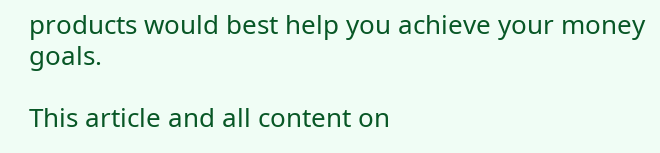products would best help you achieve your money goals.

This article and all content on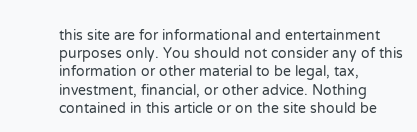this site are for informational and entertainment purposes only. You should not consider any of this information or other material to be legal, tax, investment, financial, or other advice. Nothing contained in this article or on the site should be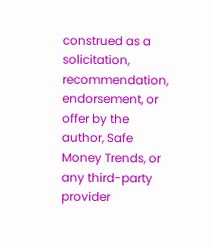construed as a solicitation, recommendation, endorsement, or offer by the author, Safe Money Trends, or any third-party provider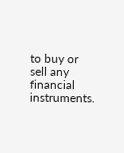to buy or sell any financial instruments.